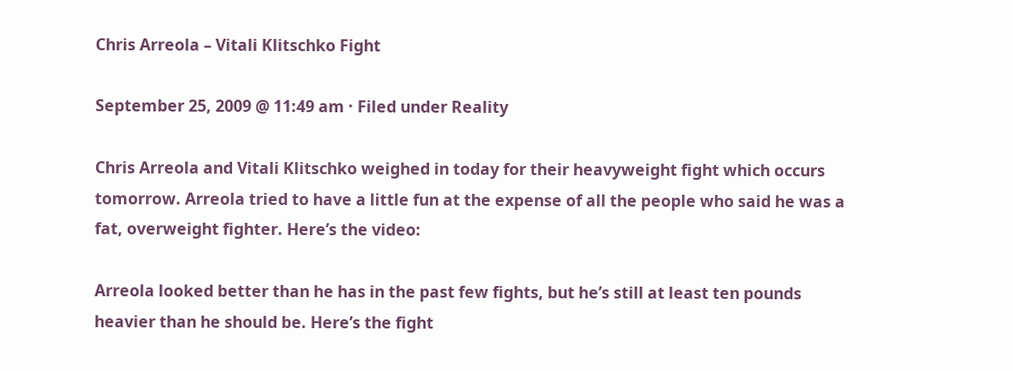Chris Arreola – Vitali Klitschko Fight

September 25, 2009 @ 11:49 am · Filed under Reality

Chris Arreola and Vitali Klitschko weighed in today for their heavyweight fight which occurs tomorrow. Arreola tried to have a little fun at the expense of all the people who said he was a fat, overweight fighter. Here’s the video:

Arreola looked better than he has in the past few fights, but he’s still at least ten pounds heavier than he should be. Here’s the fight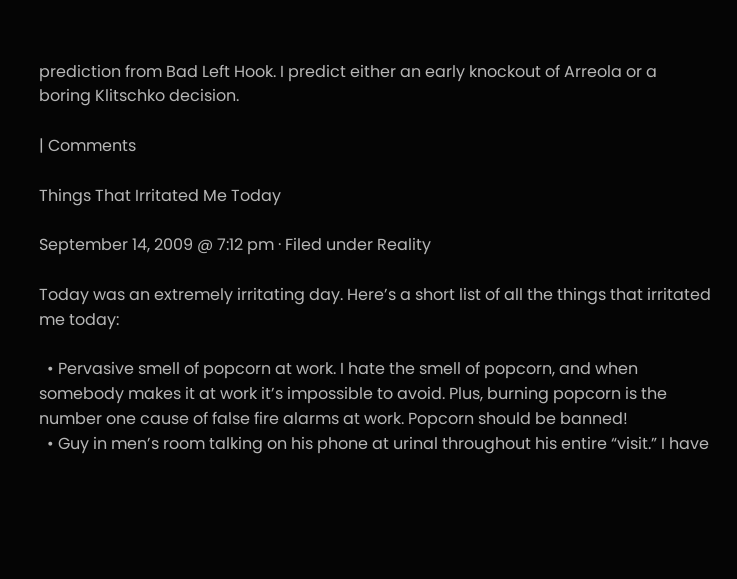prediction from Bad Left Hook. I predict either an early knockout of Arreola or a boring Klitschko decision.

| Comments

Things That Irritated Me Today

September 14, 2009 @ 7:12 pm · Filed under Reality

Today was an extremely irritating day. Here’s a short list of all the things that irritated me today:

  • Pervasive smell of popcorn at work. I hate the smell of popcorn, and when somebody makes it at work it’s impossible to avoid. Plus, burning popcorn is the number one cause of false fire alarms at work. Popcorn should be banned!
  • Guy in men’s room talking on his phone at urinal throughout his entire “visit.” I have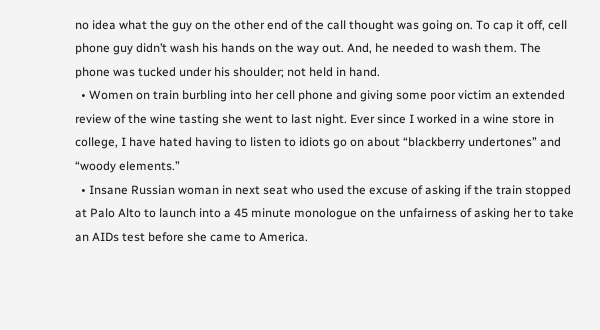no idea what the guy on the other end of the call thought was going on. To cap it off, cell phone guy didn’t wash his hands on the way out. And, he needed to wash them. The phone was tucked under his shoulder; not held in hand.
  • Women on train burbling into her cell phone and giving some poor victim an extended review of the wine tasting she went to last night. Ever since I worked in a wine store in college, I have hated having to listen to idiots go on about “blackberry undertones” and “woody elements.”
  • Insane Russian woman in next seat who used the excuse of asking if the train stopped at Palo Alto to launch into a 45 minute monologue on the unfairness of asking her to take an AIDs test before she came to America.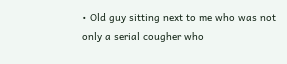• Old guy sitting next to me who was not only a serial cougher who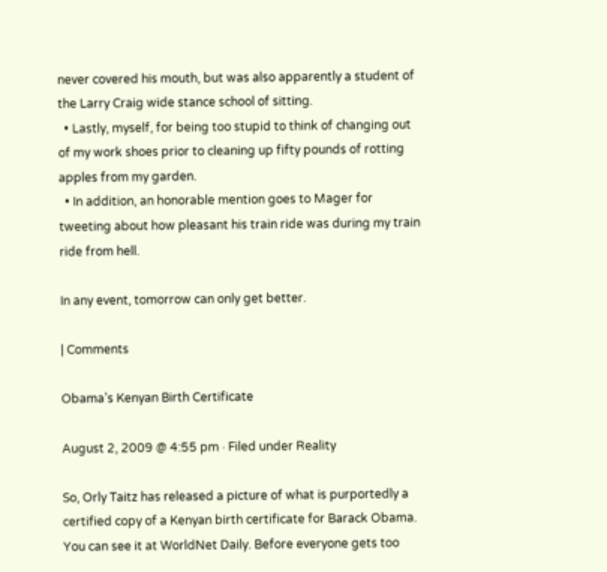never covered his mouth, but was also apparently a student of the Larry Craig wide stance school of sitting.
  • Lastly, myself, for being too stupid to think of changing out of my work shoes prior to cleaning up fifty pounds of rotting apples from my garden.
  • In addition, an honorable mention goes to Mager for tweeting about how pleasant his train ride was during my train ride from hell.

In any event, tomorrow can only get better.

| Comments

Obama’s Kenyan Birth Certificate

August 2, 2009 @ 4:55 pm · Filed under Reality

So, Orly Taitz has released a picture of what is purportedly a certified copy of a Kenyan birth certificate for Barack Obama. You can see it at WorldNet Daily. Before everyone gets too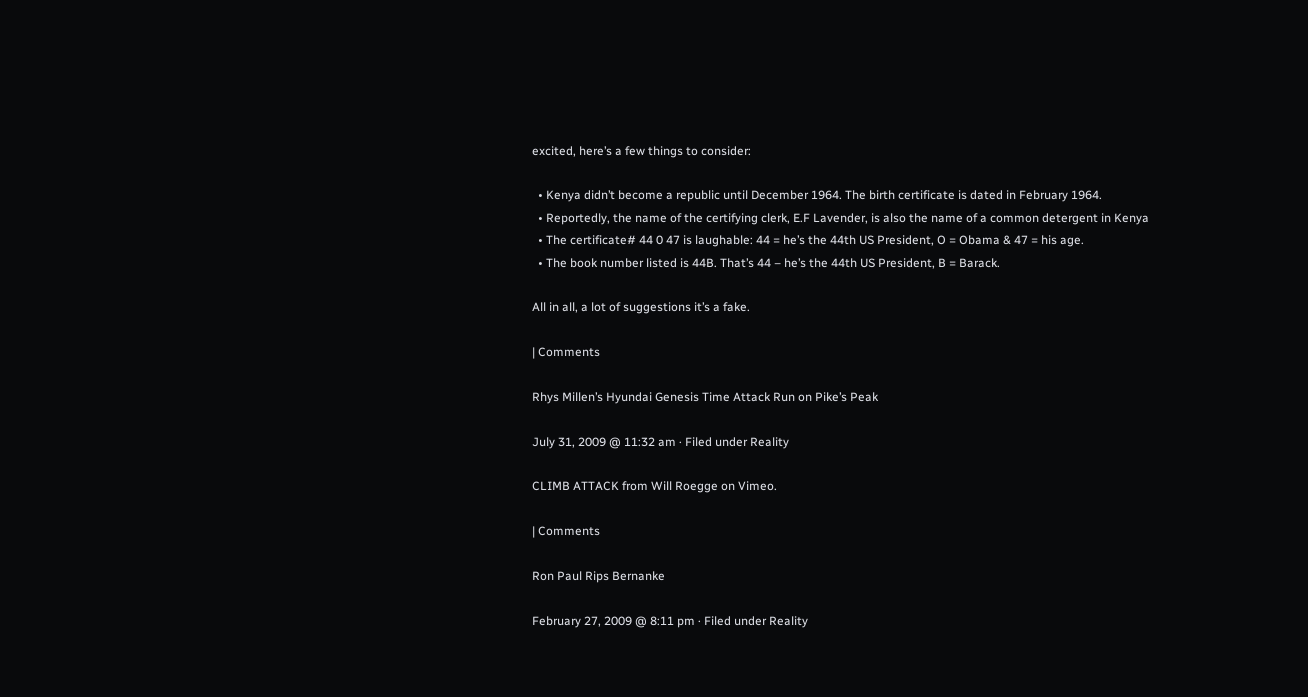excited, here’s a few things to consider:

  • Kenya didn’t become a republic until December 1964. The birth certificate is dated in February 1964.
  • Reportedly, the name of the certifying clerk, E.F Lavender, is also the name of a common detergent in Kenya
  • The certificate# 44 0 47 is laughable: 44 = he’s the 44th US President, O = Obama & 47 = his age.
  • The book number listed is 44B. That’s 44 – he’s the 44th US President, B = Barack.

All in all, a lot of suggestions it’s a fake.

| Comments

Rhys Millen’s Hyundai Genesis Time Attack Run on Pike’s Peak

July 31, 2009 @ 11:32 am · Filed under Reality

CLIMB ATTACK from Will Roegge on Vimeo.

| Comments

Ron Paul Rips Bernanke

February 27, 2009 @ 8:11 pm · Filed under Reality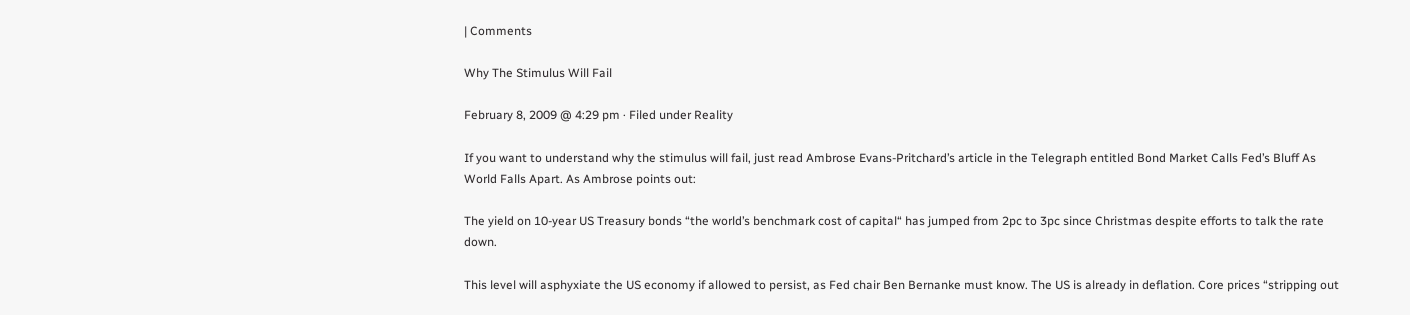| Comments

Why The Stimulus Will Fail

February 8, 2009 @ 4:29 pm · Filed under Reality

If you want to understand why the stimulus will fail, just read Ambrose Evans-Pritchard’s article in the Telegraph entitled Bond Market Calls Fed’s Bluff As World Falls Apart. As Ambrose points out:

The yield on 10-year US Treasury bonds “the world’s benchmark cost of capital“ has jumped from 2pc to 3pc since Christmas despite efforts to talk the rate down.

This level will asphyxiate the US economy if allowed to persist, as Fed chair Ben Bernanke must know. The US is already in deflation. Core prices “stripping out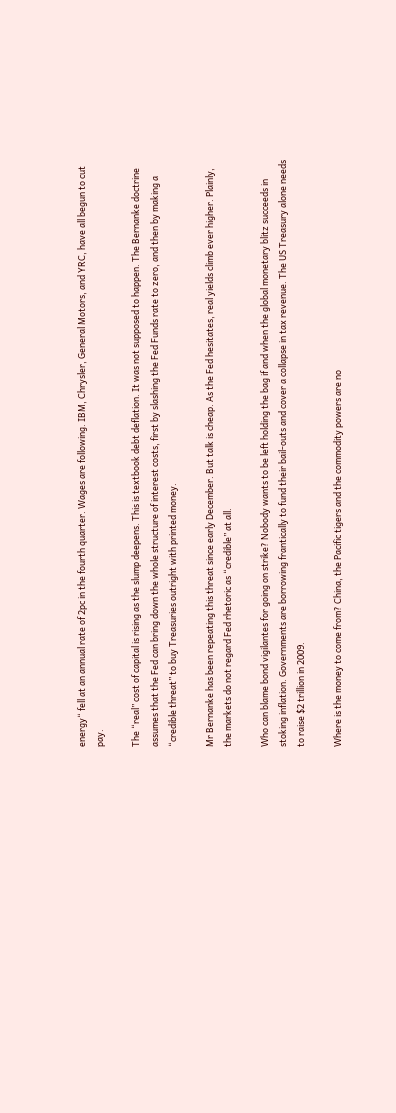energy“ fell at an annual rate of 2pc in the fourth quarter. Wages are following. IBM, Chrysler, General Motors, and YRC, have all begun to cut pay.

The “real” cost of capital is rising as the slump deepens. This is textbook debt deflation. It was not supposed to happen. The Bernanke doctrine assumes that the Fed can bring down the whole structure of interest costs, first by slashing the Fed Funds rate to zero, and then by making a “credible threat” to buy Treasuries outright with printed money.

Mr Bernanke has been repeating this threat since early December. But talk is cheap. As the Fed hesitates, real yields climb ever higher. Plainly, the markets do not regard Fed rhetoric as “credible” at all.

Who can blame bond vigilantes for going on strike? Nobody wants to be left holding the bag if and when the global monetary blitz succeeds in stoking inflation. Governments are borrowing frantically to fund their bail-outs and cover a collapse in tax revenue. The US Treasury alone needs to raise $2 trillion in 2009.

Where is the money to come from? China, the Pacific tigers and the commodity powers are no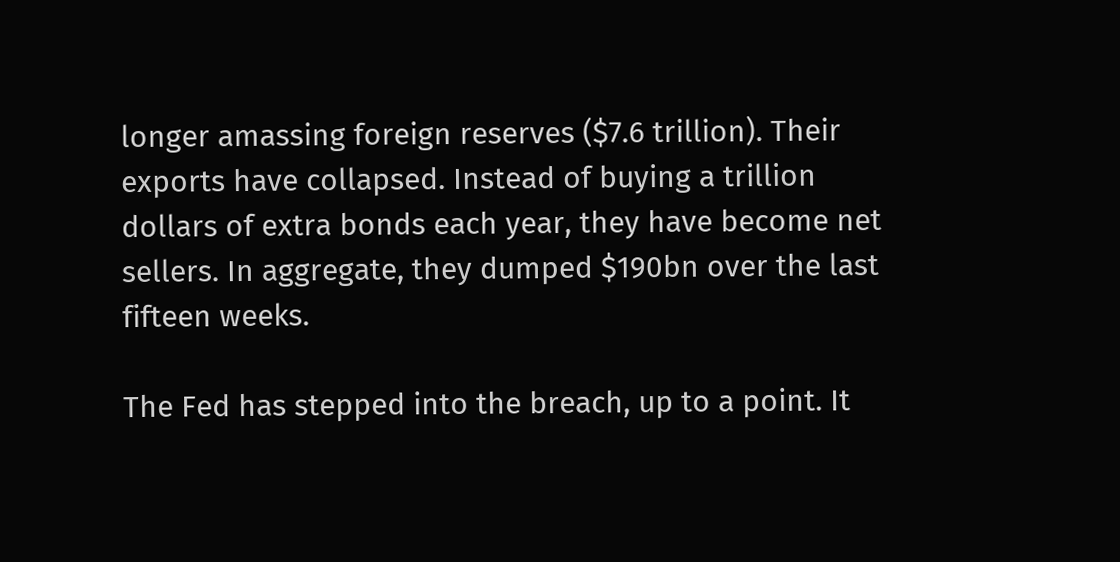longer amassing foreign reserves ($7.6 trillion). Their exports have collapsed. Instead of buying a trillion dollars of extra bonds each year, they have become net sellers. In aggregate, they dumped $190bn over the last fifteen weeks.

The Fed has stepped into the breach, up to a point. It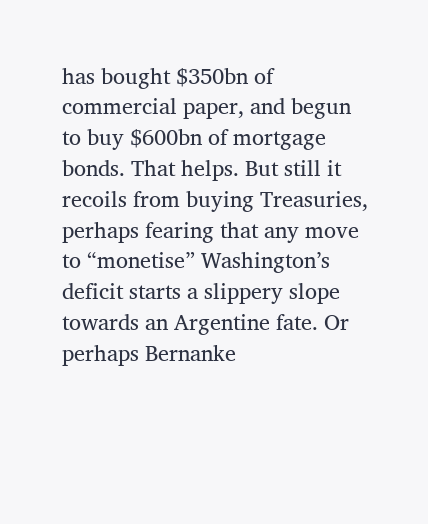has bought $350bn of commercial paper, and begun to buy $600bn of mortgage bonds. That helps. But still it recoils from buying Treasuries, perhaps fearing that any move to “monetise” Washington’s deficit starts a slippery slope towards an Argentine fate. Or perhaps Bernanke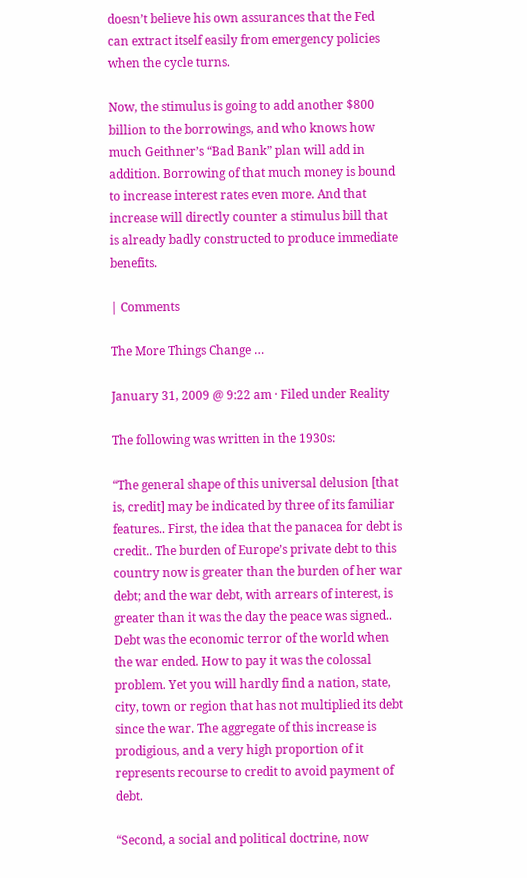doesn’t believe his own assurances that the Fed can extract itself easily from emergency policies when the cycle turns.

Now, the stimulus is going to add another $800 billion to the borrowings, and who knows how much Geithner’s “Bad Bank” plan will add in addition. Borrowing of that much money is bound to increase interest rates even more. And that increase will directly counter a stimulus bill that is already badly constructed to produce immediate benefits.

| Comments

The More Things Change …

January 31, 2009 @ 9:22 am · Filed under Reality

The following was written in the 1930s:

“The general shape of this universal delusion [that is, credit] may be indicated by three of its familiar features.. First, the idea that the panacea for debt is credit.. The burden of Europe’s private debt to this country now is greater than the burden of her war debt; and the war debt, with arrears of interest, is greater than it was the day the peace was signed.. Debt was the economic terror of the world when the war ended. How to pay it was the colossal problem. Yet you will hardly find a nation, state, city, town or region that has not multiplied its debt since the war. The aggregate of this increase is prodigious, and a very high proportion of it represents recourse to credit to avoid payment of debt.

“Second, a social and political doctrine, now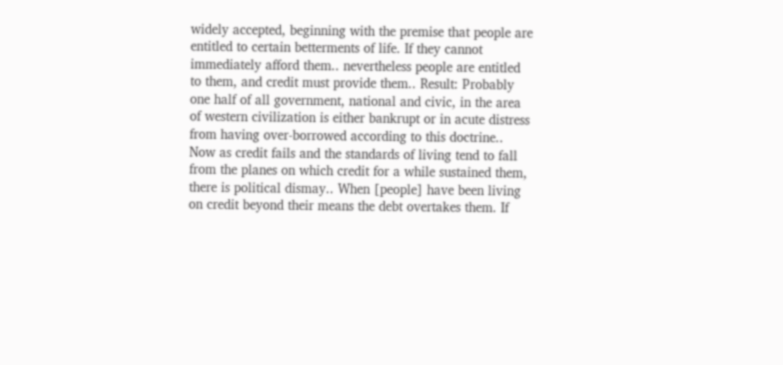widely accepted, beginning with the premise that people are entitled to certain betterments of life. If they cannot immediately afford them.. nevertheless people are entitled to them, and credit must provide them.. Result: Probably one half of all government, national and civic, in the area of western civilization is either bankrupt or in acute distress from having over-borrowed according to this doctrine.. Now as credit fails and the standards of living tend to fall from the planes on which credit for a while sustained them, there is political dismay.. When [people] have been living on credit beyond their means the debt overtakes them. If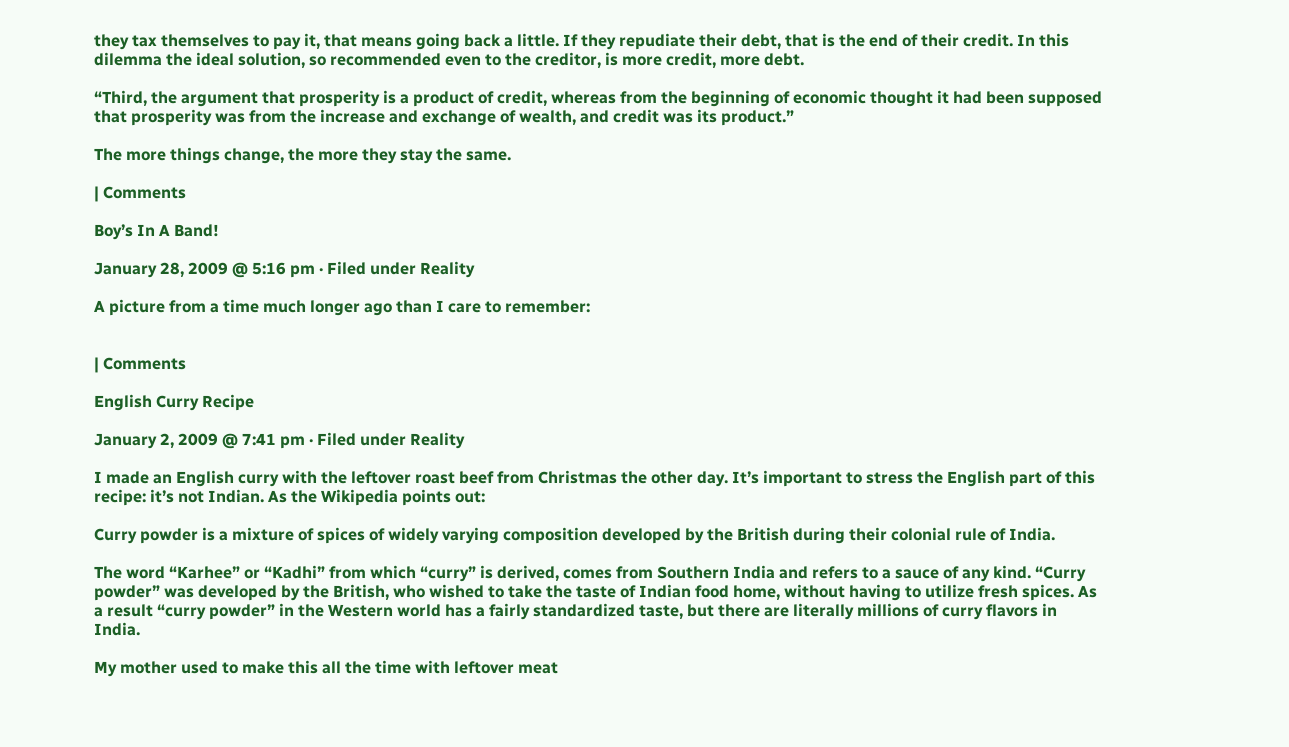they tax themselves to pay it, that means going back a little. If they repudiate their debt, that is the end of their credit. In this dilemma the ideal solution, so recommended even to the creditor, is more credit, more debt.

“Third, the argument that prosperity is a product of credit, whereas from the beginning of economic thought it had been supposed that prosperity was from the increase and exchange of wealth, and credit was its product.”

The more things change, the more they stay the same.

| Comments

Boy’s In A Band!

January 28, 2009 @ 5:16 pm · Filed under Reality

A picture from a time much longer ago than I care to remember:


| Comments

English Curry Recipe

January 2, 2009 @ 7:41 pm · Filed under Reality

I made an English curry with the leftover roast beef from Christmas the other day. It’s important to stress the English part of this recipe: it’s not Indian. As the Wikipedia points out:

Curry powder is a mixture of spices of widely varying composition developed by the British during their colonial rule of India.

The word “Karhee” or “Kadhi” from which “curry” is derived, comes from Southern India and refers to a sauce of any kind. “Curry powder” was developed by the British, who wished to take the taste of Indian food home, without having to utilize fresh spices. As a result “curry powder” in the Western world has a fairly standardized taste, but there are literally millions of curry flavors in India.

My mother used to make this all the time with leftover meat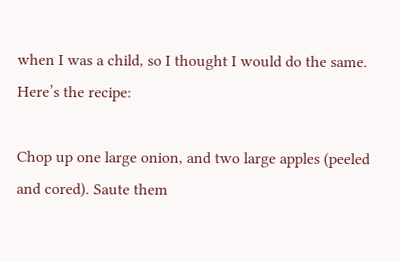when I was a child, so I thought I would do the same. Here’s the recipe:

Chop up one large onion, and two large apples (peeled and cored). Saute them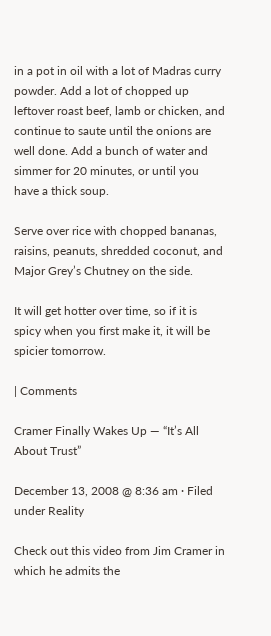in a pot in oil with a lot of Madras curry powder. Add a lot of chopped up leftover roast beef, lamb or chicken, and continue to saute until the onions are well done. Add a bunch of water and simmer for 20 minutes, or until you have a thick soup.

Serve over rice with chopped bananas, raisins, peanuts, shredded coconut, and Major Grey’s Chutney on the side.

It will get hotter over time, so if it is spicy when you first make it, it will be spicier tomorrow.

| Comments

Cramer Finally Wakes Up — “It’s All About Trust”

December 13, 2008 @ 8:36 am · Filed under Reality

Check out this video from Jim Cramer in which he admits the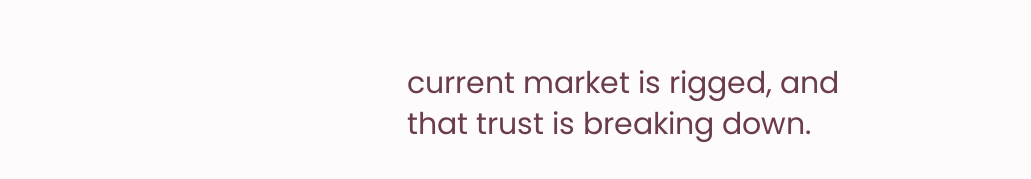current market is rigged, and that trust is breaking down.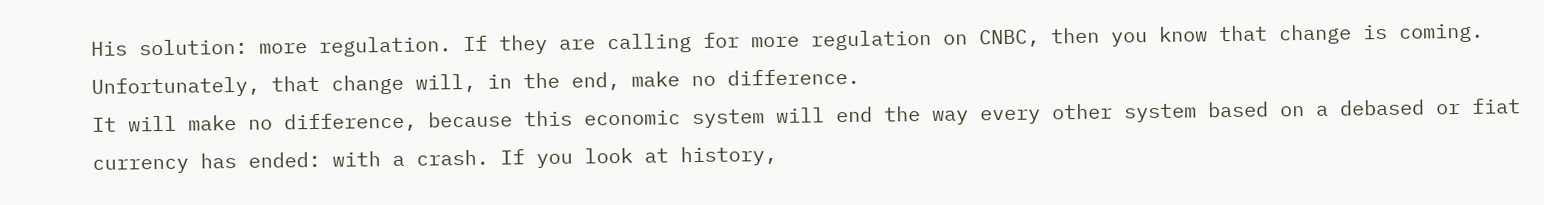His solution: more regulation. If they are calling for more regulation on CNBC, then you know that change is coming. Unfortunately, that change will, in the end, make no difference.
It will make no difference, because this economic system will end the way every other system based on a debased or fiat currency has ended: with a crash. If you look at history,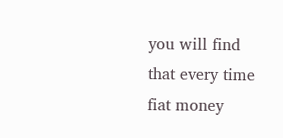you will find that every time fiat money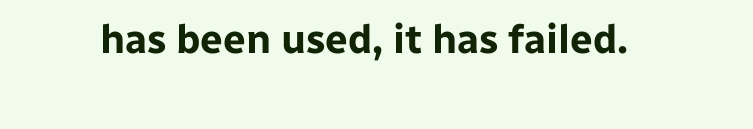has been used, it has failed.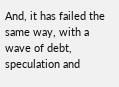And, it has failed the same way, with a wave of debt, speculation and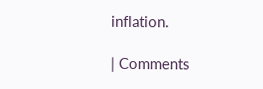inflation.

| Comments